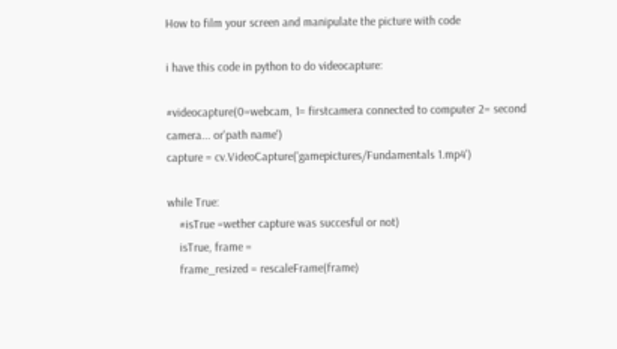How to film your screen and manipulate the picture with code

i have this code in python to do videocapture:

#videocapture(0=webcam, 1= firstcamera connected to computer 2= second camera... or'path name')
capture = cv.VideoCapture('gamepictures/Fundamentals 1.mp4')

while True:
    #isTrue =wether capture was succesful or not)
    isTrue, frame =
    frame_resized = rescaleFrame(frame)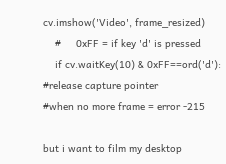cv.imshow('Video', frame_resized)
    #     0xFF = if key 'd' is pressed
    if cv.waitKey(10) & 0xFF==ord('d'):
#release capture pointer
#when no more frame = error -215

but i want to film my desktop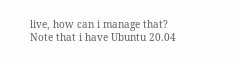live, how can i manage that?
Note that i have Ubuntu 20.04